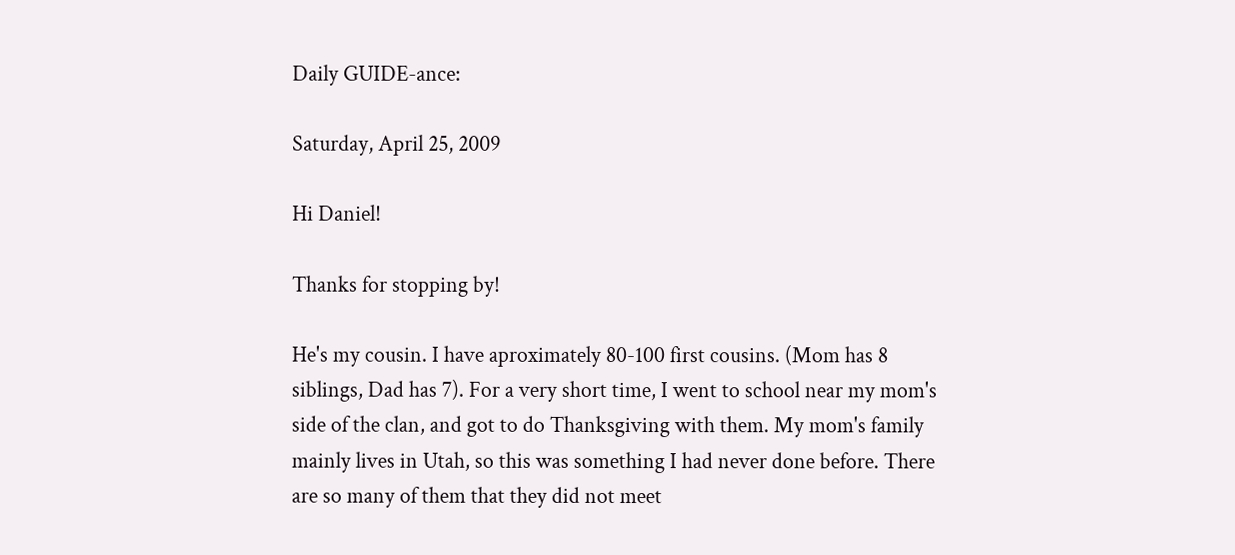Daily GUIDE-ance:

Saturday, April 25, 2009

Hi Daniel!

Thanks for stopping by!

He's my cousin. I have aproximately 80-100 first cousins. (Mom has 8 siblings, Dad has 7). For a very short time, I went to school near my mom's side of the clan, and got to do Thanksgiving with them. My mom's family mainly lives in Utah, so this was something I had never done before. There are so many of them that they did not meet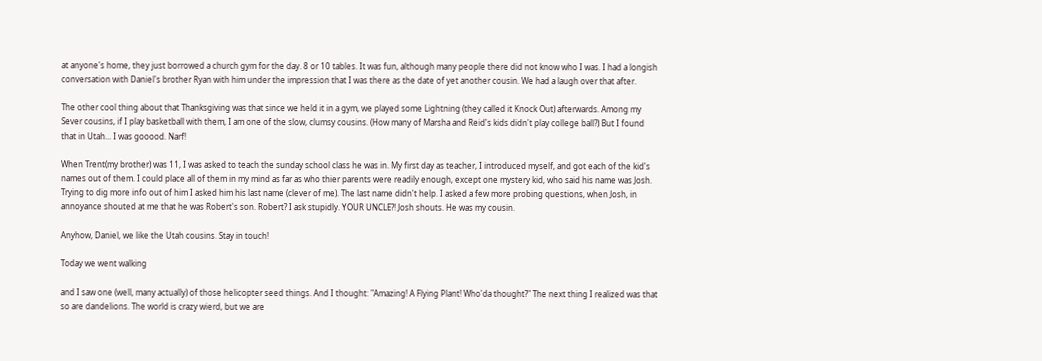at anyone's home, they just borrowed a church gym for the day. 8 or 10 tables. It was fun, although many people there did not know who I was. I had a longish conversation with Daniel's brother Ryan with him under the impression that I was there as the date of yet another cousin. We had a laugh over that after.

The other cool thing about that Thanksgiving was that since we held it in a gym, we played some Lightning (they called it Knock Out) afterwards. Among my Sever cousins, if I play basketball with them, I am one of the slow, clumsy cousins. (How many of Marsha and Reid's kids didn't play college ball?) But I found that in Utah... I was gooood. Narf!

When Trent(my brother) was 11, I was asked to teach the sunday school class he was in. My first day as teacher, I introduced myself, and got each of the kid's names out of them. I could place all of them in my mind as far as who thier parents were readily enough, except one mystery kid, who said his name was Josh. Trying to dig more info out of him I asked him his last name (clever of me). The last name didn't help. I asked a few more probing questions, when Josh, in annoyance shouted at me that he was Robert's son. Robert? I ask stupidly. YOUR UNCLE?! Josh shouts. He was my cousin.

Anyhow, Daniel, we like the Utah cousins. Stay in touch!

Today we went walking

and I saw one (well, many actually) of those helicopter seed things. And I thought: "Amazing! A Flying Plant! Who'da thought?" The next thing I realized was that so are dandelions. The world is crazy wierd, but we are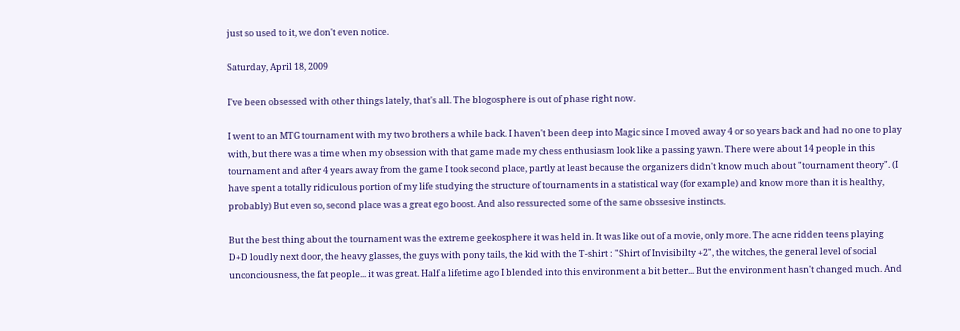just so used to it, we don't even notice.

Saturday, April 18, 2009

I've been obsessed with other things lately, that's all. The blogosphere is out of phase right now.

I went to an MTG tournament with my two brothers a while back. I haven't been deep into Magic since I moved away 4 or so years back and had no one to play with, but there was a time when my obsession with that game made my chess enthusiasm look like a passing yawn. There were about 14 people in this tournament and after 4 years away from the game I took second place, partly at least because the organizers didn't know much about "tournament theory". (I have spent a totally ridiculous portion of my life studying the structure of tournaments in a statistical way (for example) and know more than it is healthy, probably) But even so, second place was a great ego boost. And also ressurected some of the same obssesive instincts.

But the best thing about the tournament was the extreme geekosphere it was held in. It was like out of a movie, only more. The acne ridden teens playing D+D loudly next door, the heavy glasses, the guys with pony tails, the kid with the T-shirt : "Shirt of Invisibilty +2", the witches, the general level of social unconciousness, the fat people... it was great. Half a lifetime ago I blended into this environment a bit better... But the environment hasn't changed much. And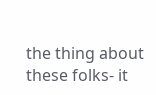the thing about these folks- it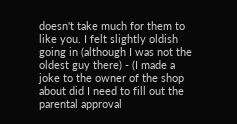doesn't take much for them to like you. I felt slightly oldish going in (although I was not the oldest guy there) - (I made a joke to the owner of the shop about did I need to fill out the parental approval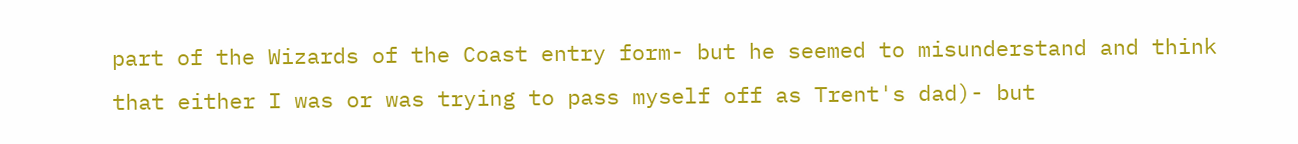part of the Wizards of the Coast entry form- but he seemed to misunderstand and think that either I was or was trying to pass myself off as Trent's dad)- but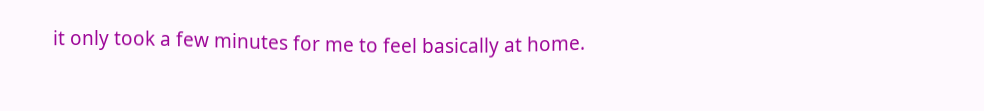it only took a few minutes for me to feel basically at home.